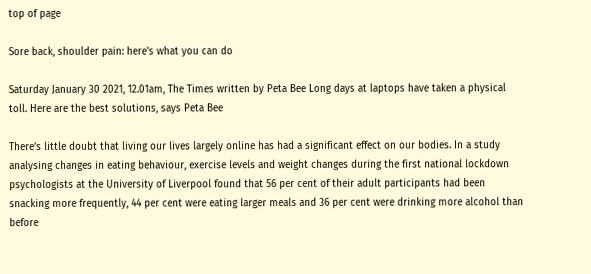top of page

Sore back, shoulder pain: here's what you can do

Saturday January 30 2021, 12.01am, The Times written by Peta Bee Long days at laptops have taken a physical toll. Here are the best solutions, says Peta Bee

There’s little doubt that living our lives largely online has had a significant effect on our bodies. In a study analysing changes in eating behaviour, exercise levels and weight changes during the first national lockdown psychologists at the University of Liverpool found that 56 per cent of their adult participants had been snacking more frequently, 44 per cent were eating larger meals and 36 per cent were drinking more alcohol than before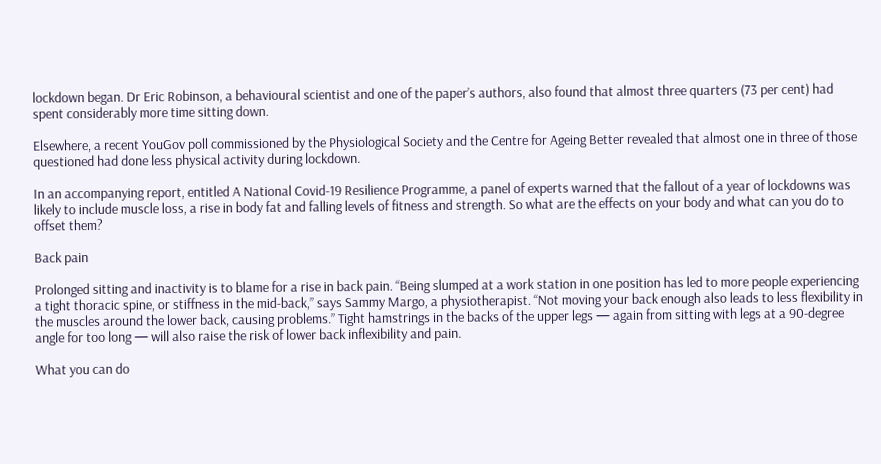lockdown began. Dr Eric Robinson, a behavioural scientist and one of the paper’s authors, also found that almost three quarters (73 per cent) had spent considerably more time sitting down.

Elsewhere, a recent YouGov poll commissioned by the Physiological Society and the Centre for Ageing Better revealed that almost one in three of those questioned had done less physical activity during lockdown.

In an accompanying report, entitled A National Covid-19 Resilience Programme, a panel of experts warned that the fallout of a year of lockdowns was likely to include muscle loss, a rise in body fat and falling levels of fitness and strength. So what are the effects on your body and what can you do to offset them?

Back pain

Prolonged sitting and inactivity is to blame for a rise in back pain. “Being slumped at a work station in one position has led to more people experiencing a tight thoracic spine, or stiffness in the mid-back,” says Sammy Margo, a physiotherapist. “Not moving your back enough also leads to less flexibility in the muscles around the lower back, causing problems.” Tight hamstrings in the backs of the upper legs — again from sitting with legs at a 90-degree angle for too long — will also raise the risk of lower back inflexibility and pain.

What you can do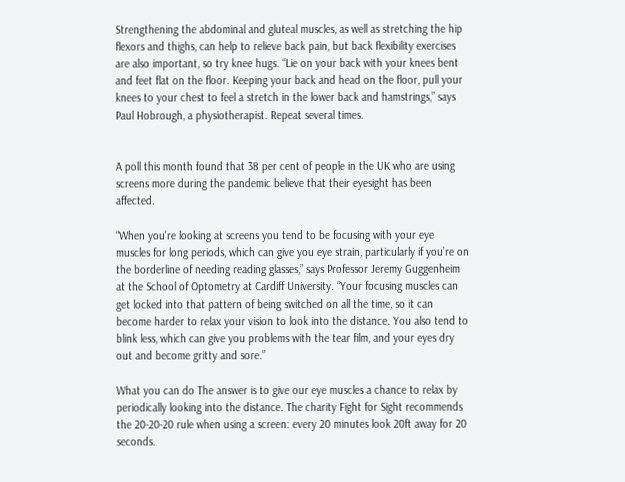Strengthening the abdominal and gluteal muscles, as well as stretching the hip flexors and thighs, can help to relieve back pain, but back flexibility exercises are also important, so try knee hugs. “Lie on your back with your knees bent and feet flat on the floor. Keeping your back and head on the floor, pull your knees to your chest to feel a stretch in the lower back and hamstrings,” says Paul Hobrough, a physiotherapist. Repeat several times.


A poll this month found that 38 per cent of people in the UK who are using screens more during the pandemic believe that their eyesight has been affected.

“When you’re looking at screens you tend to be focusing with your eye muscles for long periods, which can give you eye strain, particularly if you’re on the borderline of needing reading glasses,” says Professor Jeremy Guggenheim at the School of Optometry at Cardiff University. “Your focusing muscles can get locked into that pattern of being switched on all the time, so it can become harder to relax your vision to look into the distance. You also tend to blink less, which can give you problems with the tear film, and your eyes dry out and become gritty and sore.”

What you can do The answer is to give our eye muscles a chance to relax by periodically looking into the distance. The charity Fight for Sight recommends the 20-20-20 rule when using a screen: every 20 minutes look 20ft away for 20 seconds.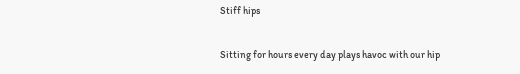Stiff hips

Sitting for hours every day plays havoc with our hip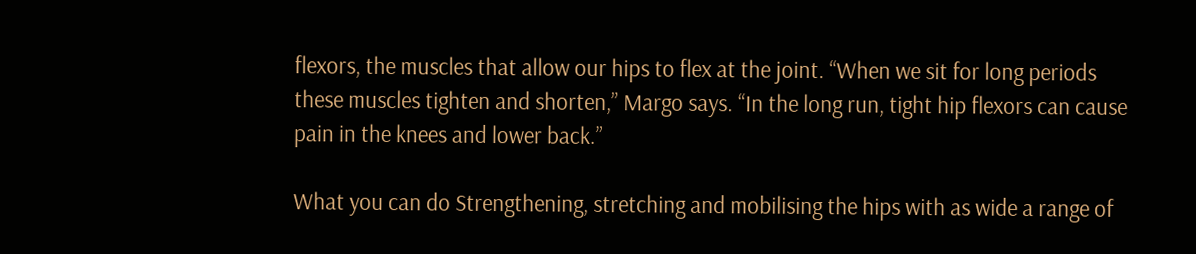flexors, the muscles that allow our hips to flex at the joint. “When we sit for long periods these muscles tighten and shorten,” Margo says. “In the long run, tight hip flexors can cause pain in the knees and lower back.”

What you can do Strengthening, stretching and mobilising the hips with as wide a range of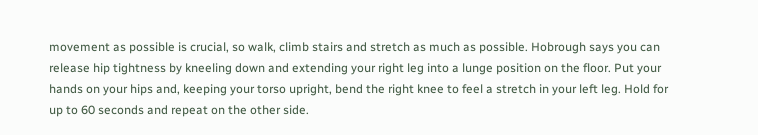movement as possible is crucial, so walk, climb stairs and stretch as much as possible. Hobrough says you can release hip tightness by kneeling down and extending your right leg into a lunge position on the floor. Put your hands on your hips and, keeping your torso upright, bend the right knee to feel a stretch in your left leg. Hold for up to 60 seconds and repeat on the other side.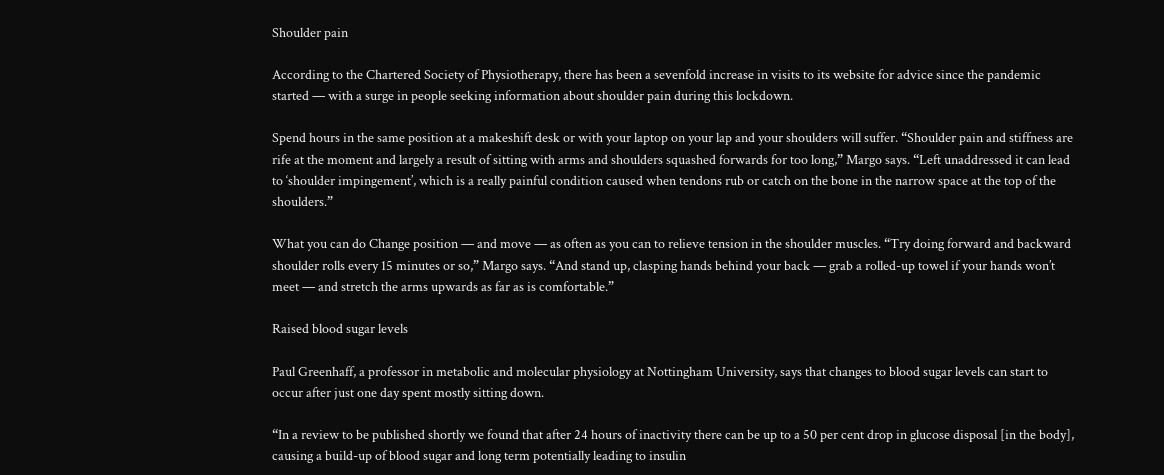Shoulder pain

According to the Chartered Society of Physiotherapy, there has been a sevenfold increase in visits to its website for advice since the pandemic started — with a surge in people seeking information about shoulder pain during this lockdown.

Spend hours in the same position at a makeshift desk or with your laptop on your lap and your shoulders will suffer. “Shoulder pain and stiffness are rife at the moment and largely a result of sitting with arms and shoulders squashed forwards for too long,” Margo says. “Left unaddressed it can lead to ‘shoulder impingement’, which is a really painful condition caused when tendons rub or catch on the bone in the narrow space at the top of the shoulders.”

What you can do Change position — and move — as often as you can to relieve tension in the shoulder muscles. “Try doing forward and backward shoulder rolls every 15 minutes or so,” Margo says. “And stand up, clasping hands behind your back — grab a rolled-up towel if your hands won’t meet — and stretch the arms upwards as far as is comfortable.”

Raised blood sugar levels

Paul Greenhaff, a professor in metabolic and molecular physiology at Nottingham University, says that changes to blood sugar levels can start to occur after just one day spent mostly sitting down.

“In a review to be published shortly we found that after 24 hours of inactivity there can be up to a 50 per cent drop in glucose disposal [in the body], causing a build-up of blood sugar and long term potentially leading to insulin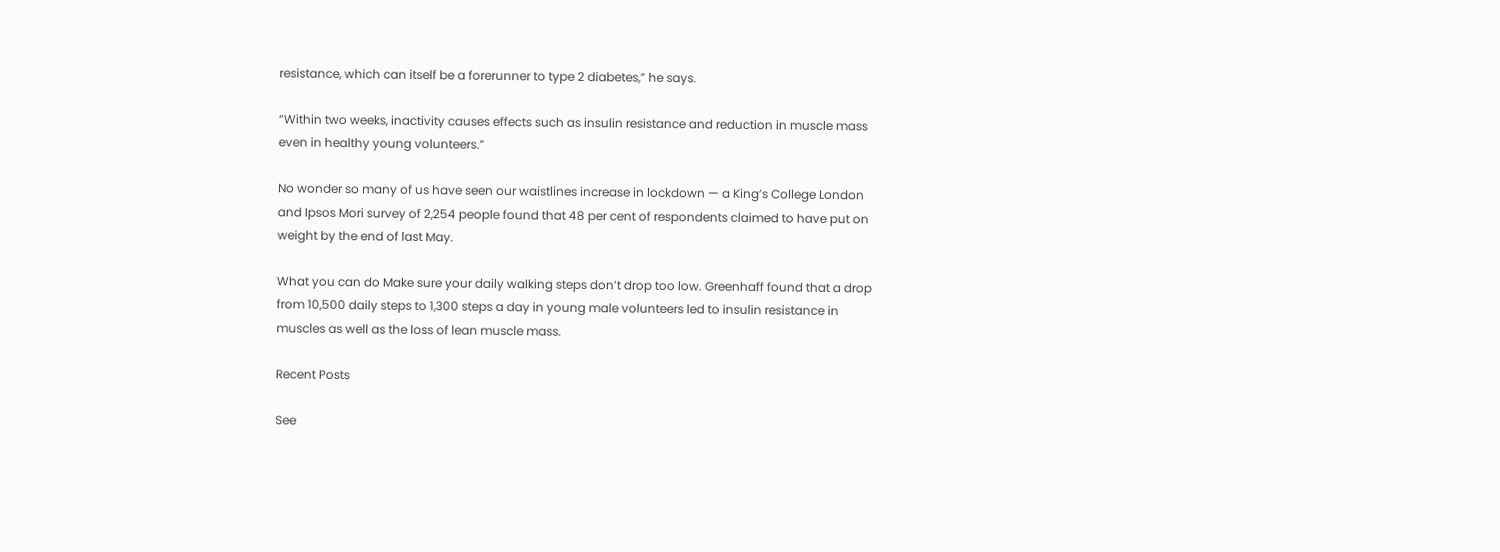resistance, which can itself be a forerunner to type 2 diabetes,” he says.

“Within two weeks, inactivity causes effects such as insulin resistance and reduction in muscle mass even in healthy young volunteers.”

No wonder so many of us have seen our waistlines increase in lockdown — a King’s College London and Ipsos Mori survey of 2,254 people found that 48 per cent of respondents claimed to have put on weight by the end of last May.

What you can do Make sure your daily walking steps don’t drop too low. Greenhaff found that a drop from 10,500 daily steps to 1,300 steps a day in young male volunteers led to insulin resistance in muscles as well as the loss of lean muscle mass.

Recent Posts

See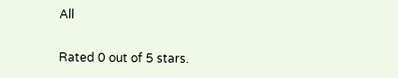All


Rated 0 out of 5 stars.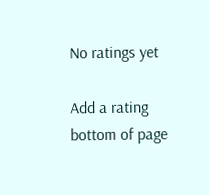No ratings yet

Add a rating
bottom of page